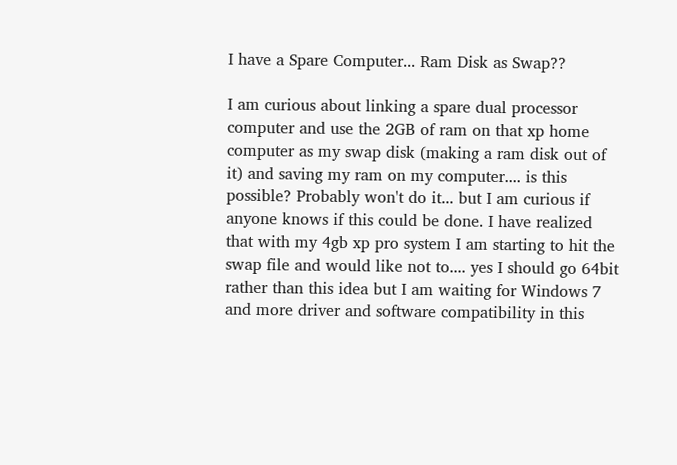I have a Spare Computer... Ram Disk as Swap??

I am curious about linking a spare dual processor computer and use the 2GB of ram on that xp home computer as my swap disk (making a ram disk out of it) and saving my ram on my computer.... is this possible? Probably won't do it... but I am curious if anyone knows if this could be done. I have realized that with my 4gb xp pro system I am starting to hit the swap file and would like not to.... yes I should go 64bit rather than this idea but I am waiting for Windows 7 and more driver and software compatibility in this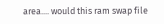area.... would this ram swap file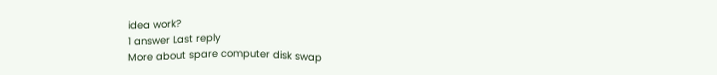idea work?
1 answer Last reply
More about spare computer disk swap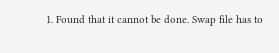1. Found that it cannot be done. Swap file has to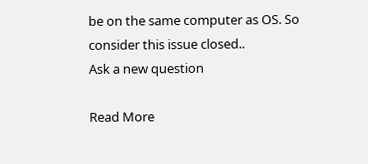be on the same computer as OS. So consider this issue closed..
Ask a new question

Read More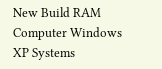New Build RAM Computer Windows XP Systems